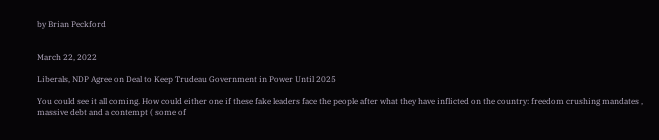by Brian Peckford


March 22, 2022

Liberals, NDP Agree on Deal to Keep Trudeau Government in Power Until 2025

You could see it all coming. How could either one if these fake leaders face the people after what they have inflicted on the country: freedom crushing mandates , massive debt and a contempt ( some of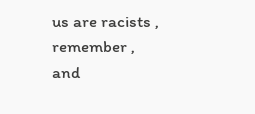us are racists , remember , and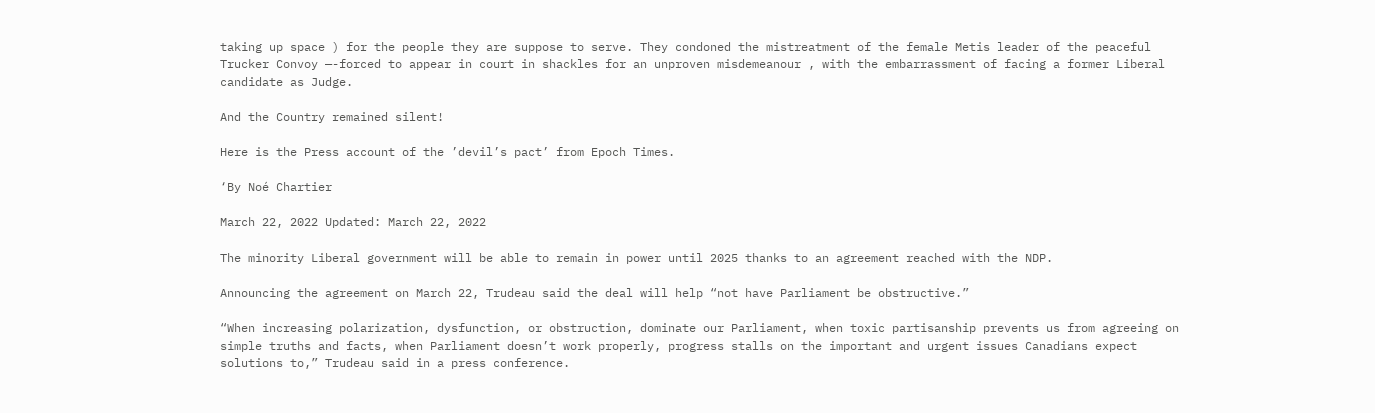taking up space ) for the people they are suppose to serve. They condoned the mistreatment of the female Metis leader of the peaceful Trucker Convoy —-forced to appear in court in shackles for an unproven misdemeanour , with the embarrassment of facing a former Liberal candidate as Judge.

And the Country remained silent!

Here is the Press account of the ’devil’s pact’ from Epoch Times.

‘By Noé Chartier

March 22, 2022 Updated: March 22, 2022

The minority Liberal government will be able to remain in power until 2025 thanks to an agreement reached with the NDP.

Announcing the agreement on March 22, Trudeau said the deal will help “not have Parliament be obstructive.”

“When increasing polarization, dysfunction, or obstruction, dominate our Parliament, when toxic partisanship prevents us from agreeing on simple truths and facts, when Parliament doesn’t work properly, progress stalls on the important and urgent issues Canadians expect solutions to,” Trudeau said in a press conference.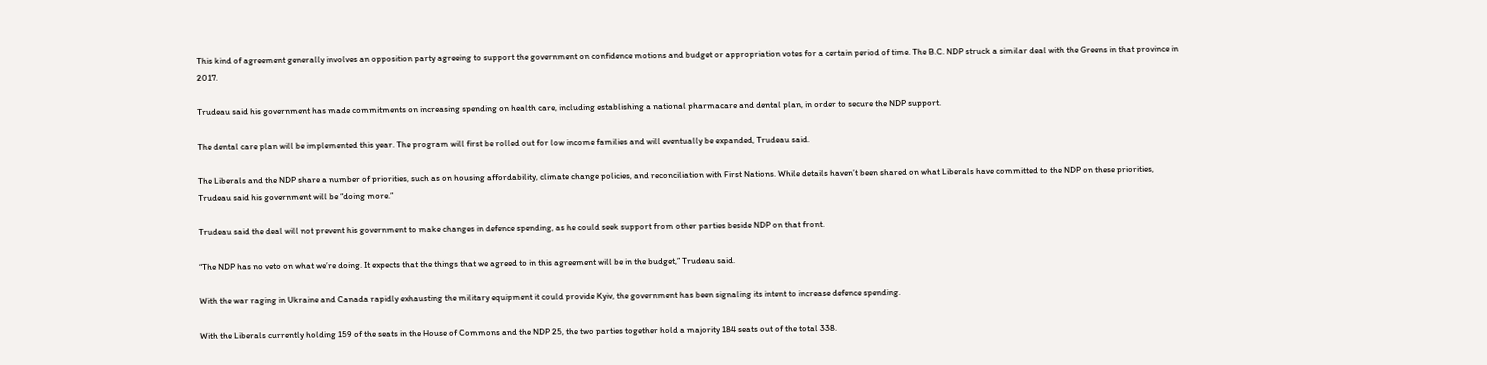This kind of agreement generally involves an opposition party agreeing to support the government on confidence motions and budget or appropriation votes for a certain period of time. The B.C. NDP struck a similar deal with the Greens in that province in 2017.

Trudeau said his government has made commitments on increasing spending on health care, including establishing a national pharmacare and dental plan, in order to secure the NDP support.

The dental care plan will be implemented this year. The program will first be rolled out for low income families and will eventually be expanded, Trudeau said.

The Liberals and the NDP share a number of priorities, such as on housing affordability, climate change policies, and reconciliation with First Nations. While details haven’t been shared on what Liberals have committed to the NDP on these priorities, Trudeau said his government will be “doing more.”

Trudeau said the deal will not prevent his government to make changes in defence spending, as he could seek support from other parties beside NDP on that front.

“The NDP has no veto on what we’re doing. It expects that the things that we agreed to in this agreement will be in the budget,” Trudeau said.

With the war raging in Ukraine and Canada rapidly exhausting the military equipment it could provide Kyiv, the government has been signaling its intent to increase defence spending.

With the Liberals currently holding 159 of the seats in the House of Commons and the NDP 25, the two parties together hold a majority 184 seats out of the total 338.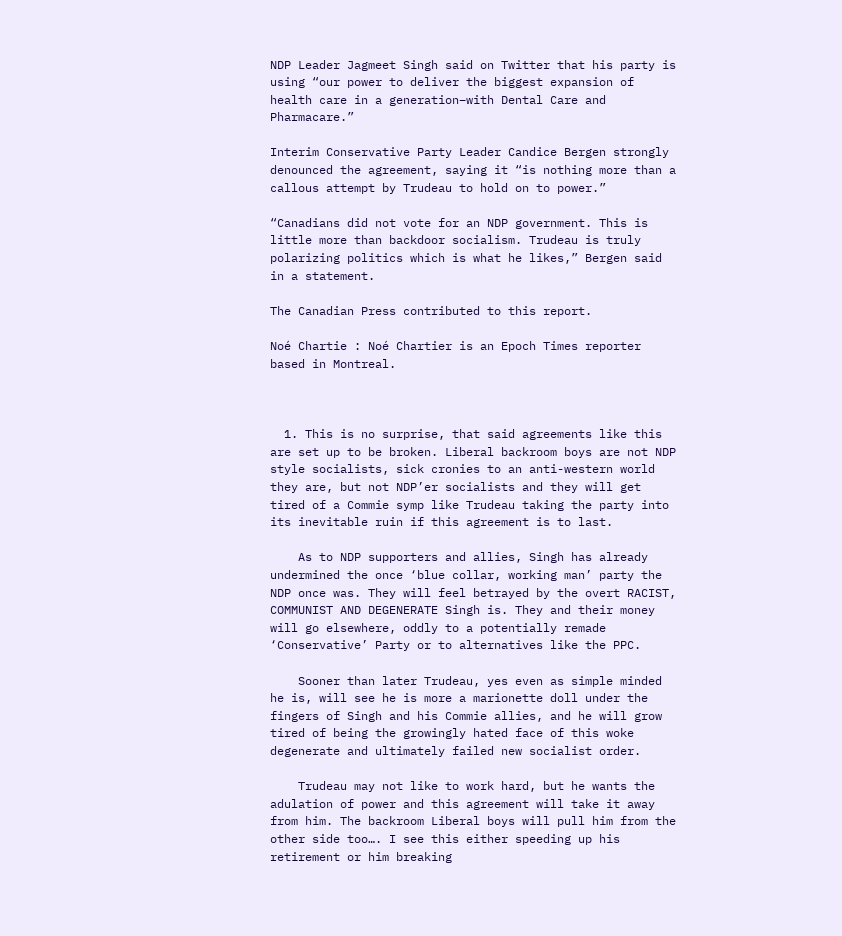NDP Leader Jagmeet Singh said on Twitter that his party is using “our power to deliver the biggest expansion of health care in a generation–with Dental Care and Pharmacare.”

Interim Conservative Party Leader Candice Bergen strongly denounced the agreement, saying it “is nothing more than a callous attempt by Trudeau to hold on to power.”

“Canadians did not vote for an NDP government. This is little more than backdoor socialism. Trudeau is truly polarizing politics which is what he likes,” Bergen said in a statement.

The Canadian Press contributed to this report.

Noé Chartie : Noé Chartier is an Epoch Times reporter based in Montreal.



  1. This is no surprise, that said agreements like this are set up to be broken. Liberal backroom boys are not NDP style socialists, sick cronies to an anti-western world they are, but not NDP’er socialists and they will get tired of a Commie symp like Trudeau taking the party into its inevitable ruin if this agreement is to last.

    As to NDP supporters and allies, Singh has already undermined the once ‘blue collar, working man’ party the NDP once was. They will feel betrayed by the overt RACIST, COMMUNIST AND DEGENERATE Singh is. They and their money will go elsewhere, oddly to a potentially remade ‘Conservative’ Party or to alternatives like the PPC.

    Sooner than later Trudeau, yes even as simple minded he is, will see he is more a marionette doll under the fingers of Singh and his Commie allies, and he will grow tired of being the growingly hated face of this woke degenerate and ultimately failed new socialist order.

    Trudeau may not like to work hard, but he wants the adulation of power and this agreement will take it away from him. The backroom Liberal boys will pull him from the other side too…. I see this either speeding up his retirement or him breaking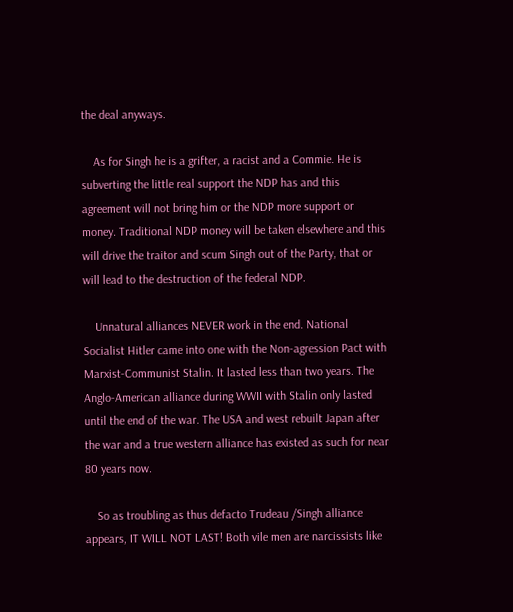the deal anyways.

    As for Singh he is a grifter, a racist and a Commie. He is subverting the little real support the NDP has and this agreement will not bring him or the NDP more support or money. Traditional NDP money will be taken elsewhere and this will drive the traitor and scum Singh out of the Party, that or will lead to the destruction of the federal NDP.

    Unnatural alliances NEVER work in the end. National Socialist Hitler came into one with the Non-agression Pact with Marxist-Communist Stalin. It lasted less than two years. The Anglo-American alliance during WWII with Stalin only lasted until the end of the war. The USA and west rebuilt Japan after the war and a true western alliance has existed as such for near 80 years now.

    So as troubling as thus defacto Trudeau /Singh alliance appears, IT WILL NOT LAST! Both vile men are narcissists like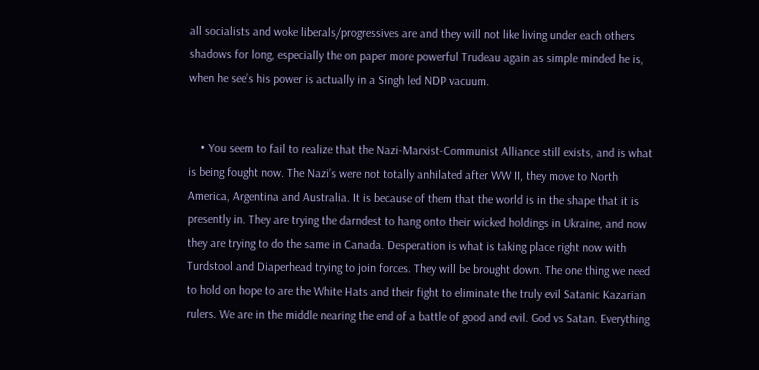all socialists and woke liberals/progressives are and they will not like living under each others shadows for long, especially the on paper more powerful Trudeau again as simple minded he is, when he see’s his power is actually in a Singh led NDP vacuum.


    • You seem to fail to realize that the Nazi-Marxist-Communist Alliance still exists, and is what is being fought now. The Nazi’s were not totally anhilated after WW II, they move to North America, Argentina and Australia. It is because of them that the world is in the shape that it is presently in. They are trying the darndest to hang onto their wicked holdings in Ukraine, and now they are trying to do the same in Canada. Desperation is what is taking place right now with Turdstool and Diaperhead trying to join forces. They will be brought down. The one thing we need to hold on hope to are the White Hats and their fight to eliminate the truly evil Satanic Kazarian rulers. We are in the middle nearing the end of a battle of good and evil. God vs Satan. Everything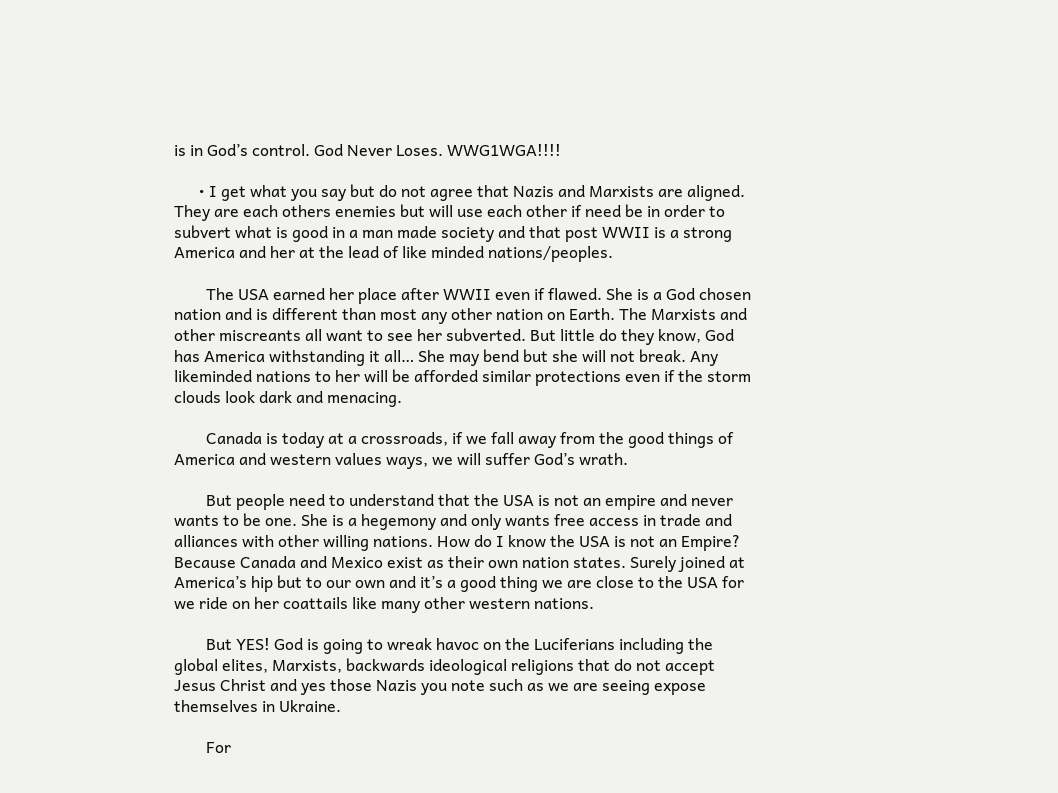is in God’s control. God Never Loses. WWG1WGA!!!!

      • I get what you say but do not agree that Nazis and Marxists are aligned. They are each others enemies but will use each other if need be in order to subvert what is good in a man made society and that post WWII is a strong America and her at the lead of like minded nations/peoples.

        The USA earned her place after WWII even if flawed. She is a God chosen nation and is different than most any other nation on Earth. The Marxists and other miscreants all want to see her subverted. But little do they know, God has America withstanding it all… She may bend but she will not break. Any likeminded nations to her will be afforded similar protections even if the storm clouds look dark and menacing.

        Canada is today at a crossroads, if we fall away from the good things of America and western values ways, we will suffer God’s wrath.

        But people need to understand that the USA is not an empire and never wants to be one. She is a hegemony and only wants free access in trade and alliances with other willing nations. How do I know the USA is not an Empire? Because Canada and Mexico exist as their own nation states. Surely joined at America’s hip but to our own and it’s a good thing we are close to the USA for we ride on her coattails like many other western nations.

        But YES! God is going to wreak havoc on the Luciferians including the global elites, Marxists, backwards ideological religions that do not accept Jesus Christ and yes those Nazis you note such as we are seeing expose themselves in Ukraine.

        For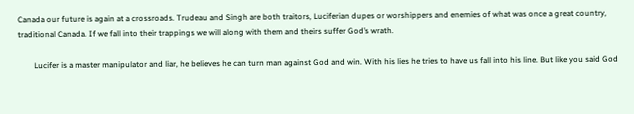Canada our future is again at a crossroads. Trudeau and Singh are both traitors, Luciferian dupes or worshippers and enemies of what was once a great country, traditional Canada. If we fall into their trappings we will along with them and theirs suffer God’s wrath.

        Lucifer is a master manipulator and liar, he believes he can turn man against God and win. With his lies he tries to have us fall into his line. But like you said God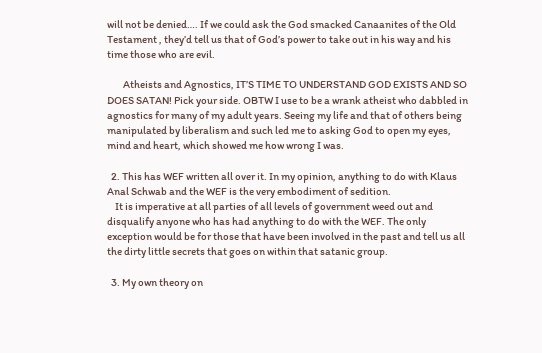will not be denied…. If we could ask the God smacked Canaanites of the Old Testament , they’d tell us that of God’s power to take out in his way and his time those who are evil.

        Atheists and Agnostics, IT’S TIME TO UNDERSTAND GOD EXISTS AND SO DOES SATAN! Pick your side. OBTW I use to be a wrank atheist who dabbled in agnostics for many of my adult years. Seeing my life and that of others being manipulated by liberalism and such led me to asking God to open my eyes, mind and heart, which showed me how wrong I was.

  2. This has WEF written all over it. In my opinion, anything to do with Klaus Anal Schwab and the WEF is the very embodiment of sedition.
    It is imperative at all parties of all levels of government weed out and disqualify anyone who has had anything to do with the WEF. The only exception would be for those that have been involved in the past and tell us all the dirty little secrets that goes on within that satanic group.

  3. My own theory on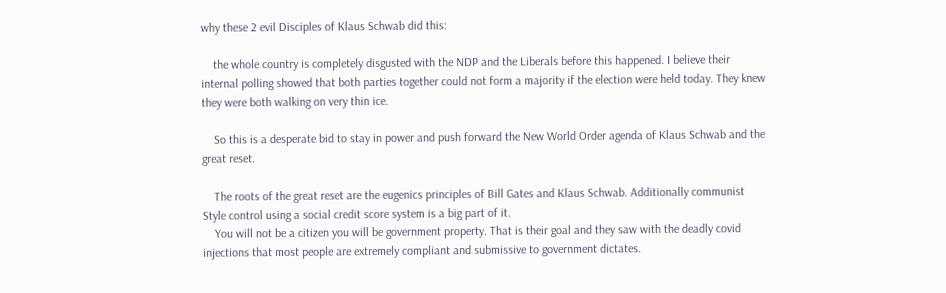why these 2 evil Disciples of Klaus Schwab did this:

    the whole country is completely disgusted with the NDP and the Liberals before this happened. I believe their internal polling showed that both parties together could not form a majority if the election were held today. They knew they were both walking on very thin ice.

    So this is a desperate bid to stay in power and push forward the New World Order agenda of Klaus Schwab and the great reset.

    The roots of the great reset are the eugenics principles of Bill Gates and Klaus Schwab. Additionally communist Style control using a social credit score system is a big part of it.
    You will not be a citizen you will be government property. That is their goal and they saw with the deadly covid injections that most people are extremely compliant and submissive to government dictates.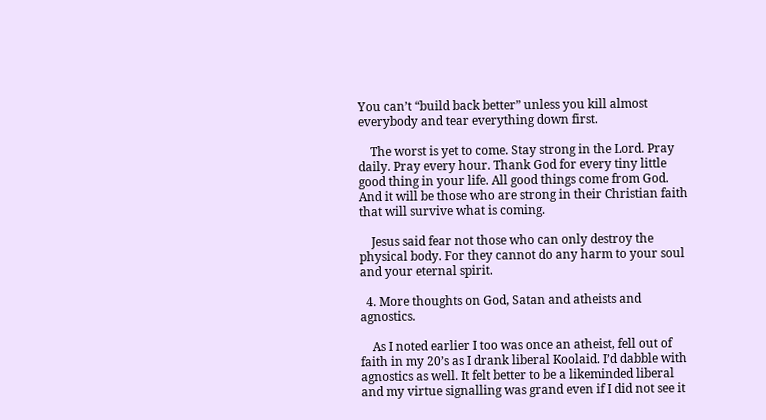You can’t “build back better” unless you kill almost everybody and tear everything down first.

    The worst is yet to come. Stay strong in the Lord. Pray daily. Pray every hour. Thank God for every tiny little good thing in your life. All good things come from God. And it will be those who are strong in their Christian faith that will survive what is coming.

    Jesus said fear not those who can only destroy the physical body. For they cannot do any harm to your soul and your eternal spirit.

  4. More thoughts on God, Satan and atheists and agnostics.

    As I noted earlier I too was once an atheist, fell out of faith in my 20’s as I drank liberal Koolaid. I’d dabble with agnostics as well. It felt better to be a likeminded liberal and my virtue signalling was grand even if I did not see it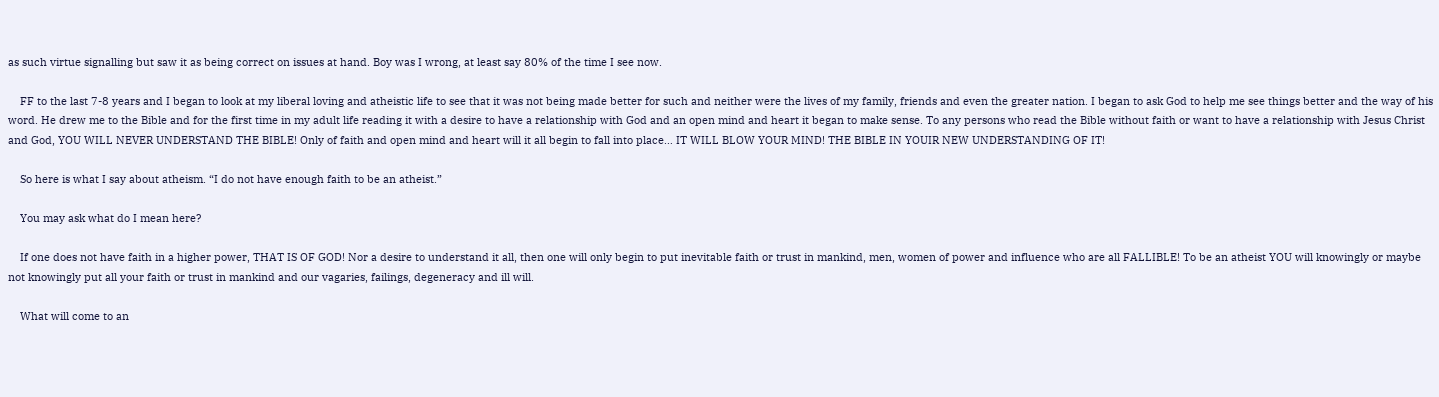as such virtue signalling but saw it as being correct on issues at hand. Boy was I wrong, at least say 80% of the time I see now.

    FF to the last 7-8 years and I began to look at my liberal loving and atheistic life to see that it was not being made better for such and neither were the lives of my family, friends and even the greater nation. I began to ask God to help me see things better and the way of his word. He drew me to the Bible and for the first time in my adult life reading it with a desire to have a relationship with God and an open mind and heart it began to make sense. To any persons who read the Bible without faith or want to have a relationship with Jesus Christ and God, YOU WILL NEVER UNDERSTAND THE BIBLE! Only of faith and open mind and heart will it all begin to fall into place… IT WILL BLOW YOUR MIND! THE BIBLE IN YOUIR NEW UNDERSTANDING OF IT!

    So here is what I say about atheism. “I do not have enough faith to be an atheist.”

    You may ask what do I mean here?

    If one does not have faith in a higher power, THAT IS OF GOD! Nor a desire to understand it all, then one will only begin to put inevitable faith or trust in mankind, men, women of power and influence who are all FALLIBLE! To be an atheist YOU will knowingly or maybe not knowingly put all your faith or trust in mankind and our vagaries, failings, degeneracy and ill will.

    What will come to an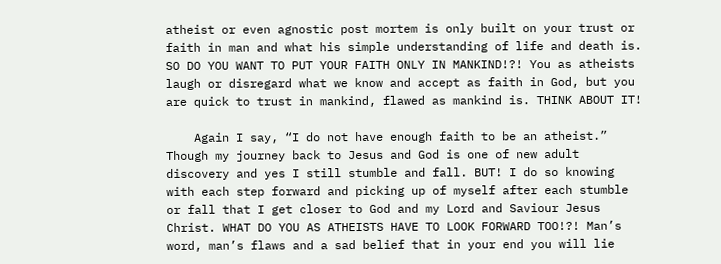atheist or even agnostic post mortem is only built on your trust or faith in man and what his simple understanding of life and death is. SO DO YOU WANT TO PUT YOUR FAITH ONLY IN MANKIND!?! You as atheists laugh or disregard what we know and accept as faith in God, but you are quick to trust in mankind, flawed as mankind is. THINK ABOUT IT!

    Again I say, “I do not have enough faith to be an atheist.” Though my journey back to Jesus and God is one of new adult discovery and yes I still stumble and fall. BUT! I do so knowing with each step forward and picking up of myself after each stumble or fall that I get closer to God and my Lord and Saviour Jesus Christ. WHAT DO YOU AS ATHEISTS HAVE TO LOOK FORWARD TOO!?! Man’s word, man’s flaws and a sad belief that in your end you will lie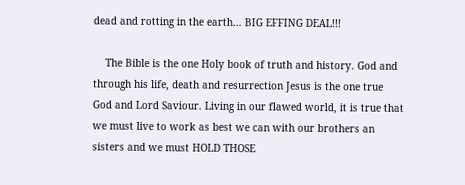dead and rotting in the earth… BIG EFFING DEAL!!!

    The Bible is the one Holy book of truth and history. God and through his life, death and resurrection Jesus is the one true God and Lord Saviour. Living in our flawed world, it is true that we must live to work as best we can with our brothers an sisters and we must HOLD THOSE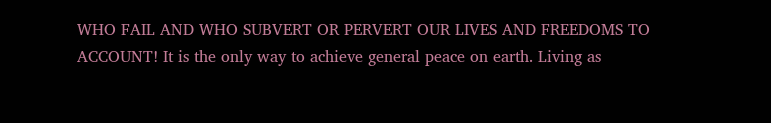WHO FAIL AND WHO SUBVERT OR PERVERT OUR LIVES AND FREEDOMS TO ACCOUNT! It is the only way to achieve general peace on earth. Living as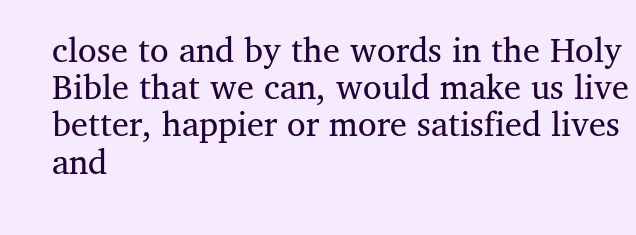close to and by the words in the Holy Bible that we can, would make us live better, happier or more satisfied lives and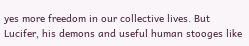yes more freedom in our collective lives. But Lucifer, his demons and useful human stooges like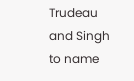Trudeau and Singh to name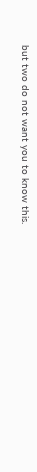but two do not want you to know this.